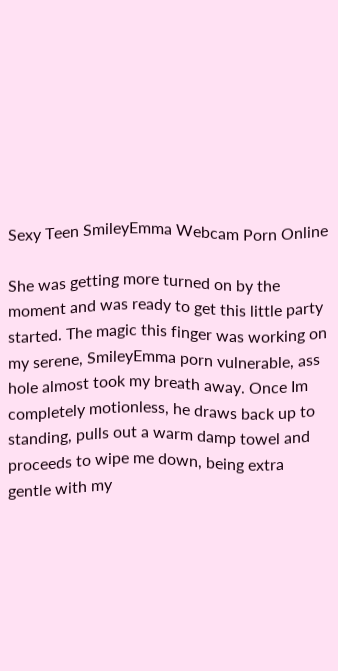Sexy Teen SmileyEmma Webcam Porn Online

She was getting more turned on by the moment and was ready to get this little party started. The magic this finger was working on my serene, SmileyEmma porn vulnerable, ass hole almost took my breath away. Once Im completely motionless, he draws back up to standing, pulls out a warm damp towel and proceeds to wipe me down, being extra gentle with my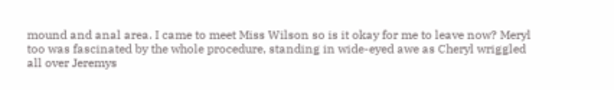mound and anal area. I came to meet Miss Wilson so is it okay for me to leave now? Meryl too was fascinated by the whole procedure, standing in wide-eyed awe as Cheryl wriggled all over Jeremys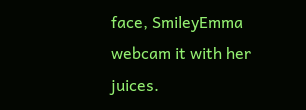face, SmileyEmma webcam it with her juices.